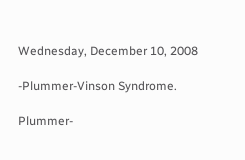Wednesday, December 10, 2008

-Plummer-Vinson Syndrome.

Plummer-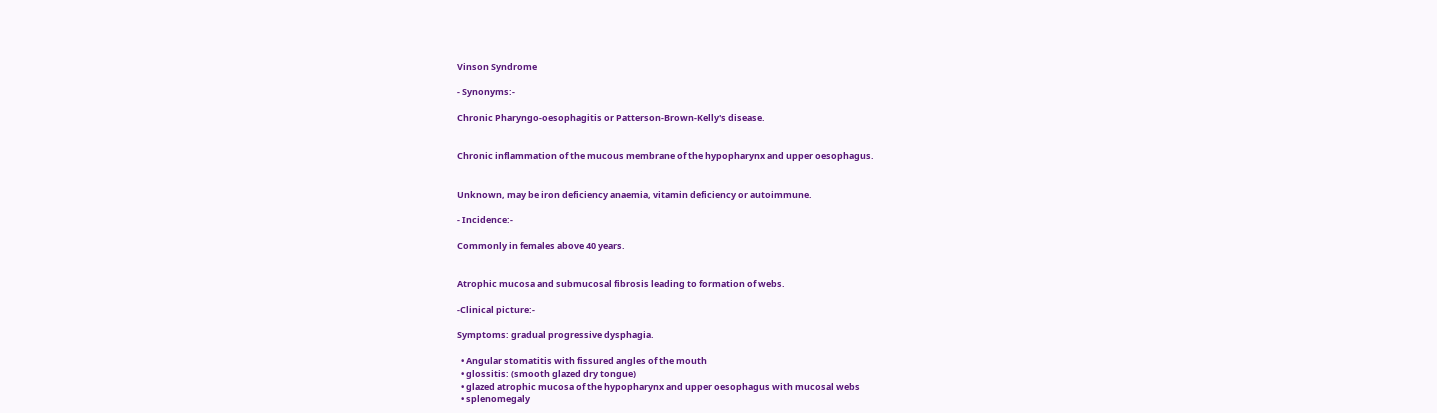Vinson Syndrome

- Synonyms:-

Chronic Pharyngo-oesophagitis or Patterson-Brown-Kelly's disease.


Chronic inflammation of the mucous membrane of the hypopharynx and upper oesophagus.


Unknown, may be iron deficiency anaemia, vitamin deficiency or autoimmune.

- Incidence:-

Commonly in females above 40 years.


Atrophic mucosa and submucosal fibrosis leading to formation of webs.

-Clinical picture:-

Symptoms: gradual progressive dysphagia.

  • Angular stomatitis with fissured angles of the mouth
  • glossitis: (smooth glazed dry tongue)
  • glazed atrophic mucosa of the hypopharynx and upper oesophagus with mucosal webs
  • splenomegaly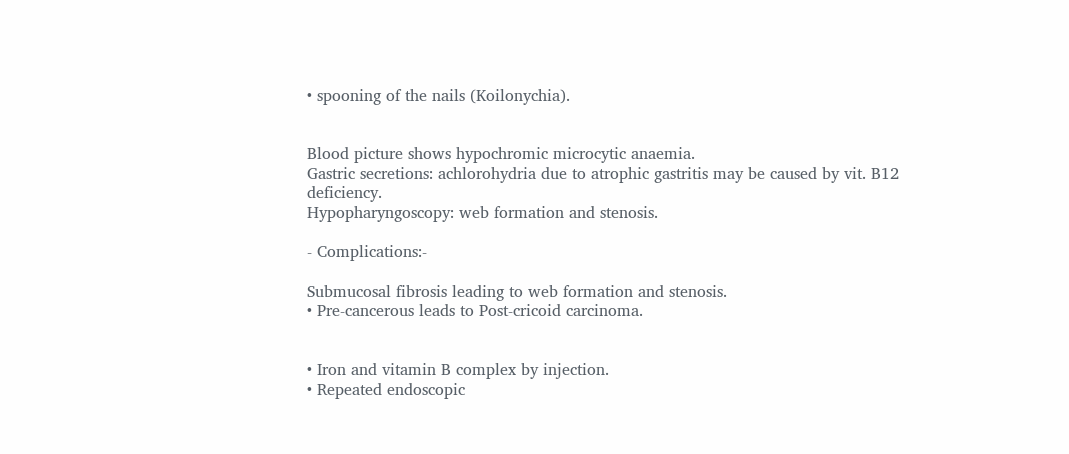• spooning of the nails (Koilonychia).


Blood picture shows hypochromic microcytic anaemia.
Gastric secretions: achlorohydria due to atrophic gastritis may be caused by vit. B12 deficiency.
Hypopharyngoscopy: web formation and stenosis.

- Complications:-

Submucosal fibrosis leading to web formation and stenosis.
• Pre-cancerous leads to Post-cricoid carcinoma.


• Iron and vitamin B complex by injection.
• Repeated endoscopic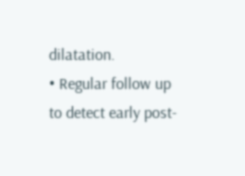dilatation.
• Regular follow up to detect early post-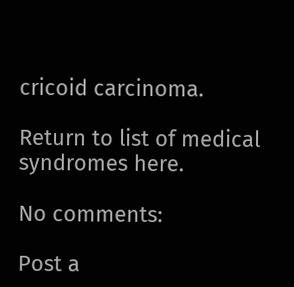cricoid carcinoma.

Return to list of medical syndromes here.

No comments:

Post a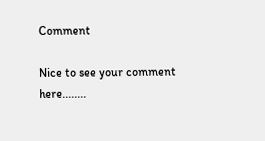Comment

Nice to see your comment here........